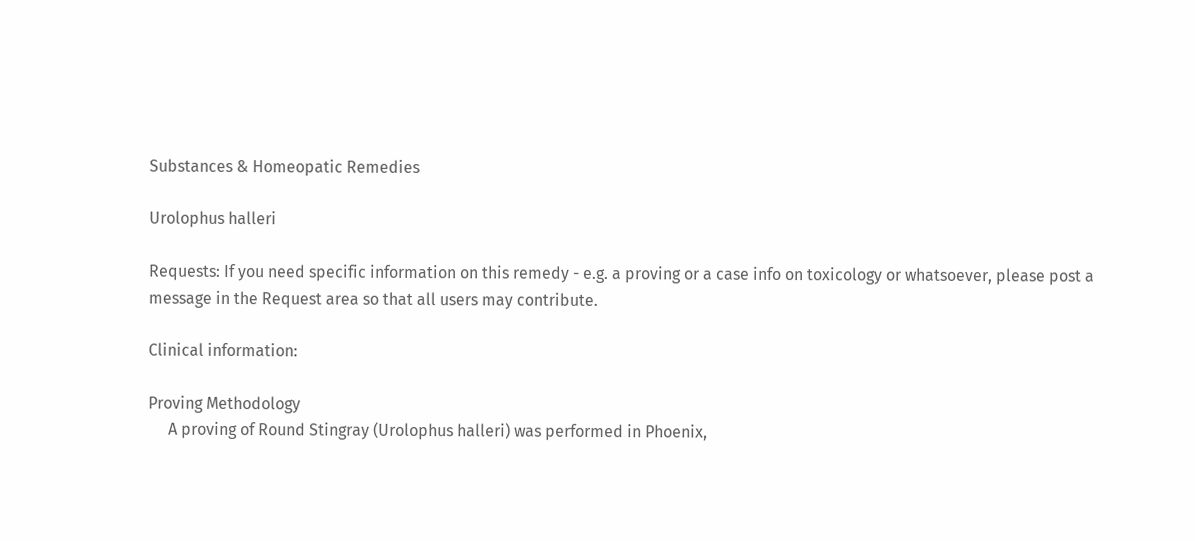Substances & Homeopatic Remedies

Urolophus halleri

Requests: If you need specific information on this remedy - e.g. a proving or a case info on toxicology or whatsoever, please post a message in the Request area so that all users may contribute.

Clinical information:

Proving Methodology
     A proving of Round Stingray (Urolophus halleri) was performed in Phoenix,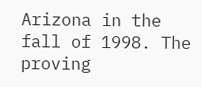Arizona in the fall of 1998. The proving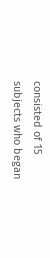consisted of 15 subjects who began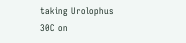taking Urolophus 30C on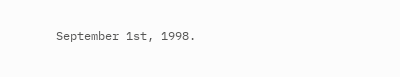September 1st, 1998.